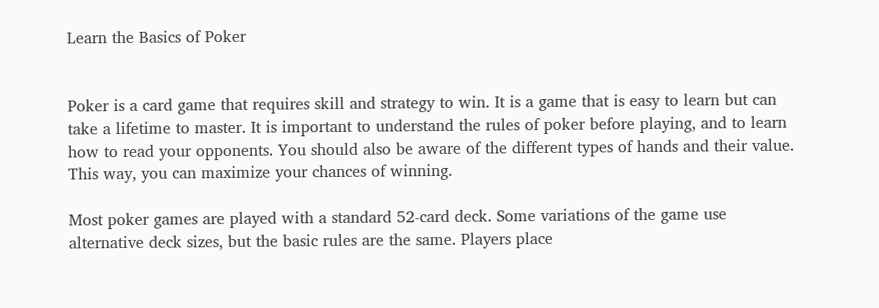Learn the Basics of Poker


Poker is a card game that requires skill and strategy to win. It is a game that is easy to learn but can take a lifetime to master. It is important to understand the rules of poker before playing, and to learn how to read your opponents. You should also be aware of the different types of hands and their value. This way, you can maximize your chances of winning.

Most poker games are played with a standard 52-card deck. Some variations of the game use alternative deck sizes, but the basic rules are the same. Players place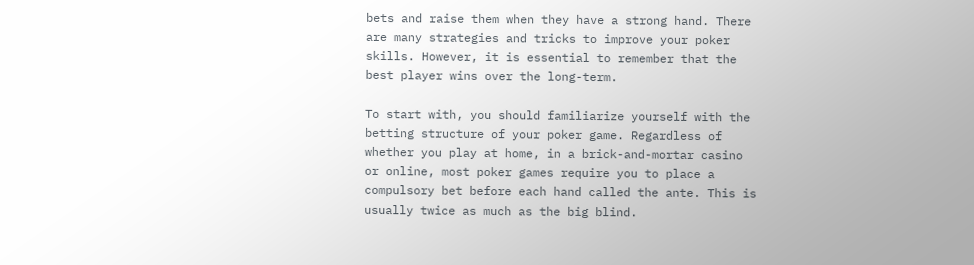bets and raise them when they have a strong hand. There are many strategies and tricks to improve your poker skills. However, it is essential to remember that the best player wins over the long-term.

To start with, you should familiarize yourself with the betting structure of your poker game. Regardless of whether you play at home, in a brick-and-mortar casino or online, most poker games require you to place a compulsory bet before each hand called the ante. This is usually twice as much as the big blind.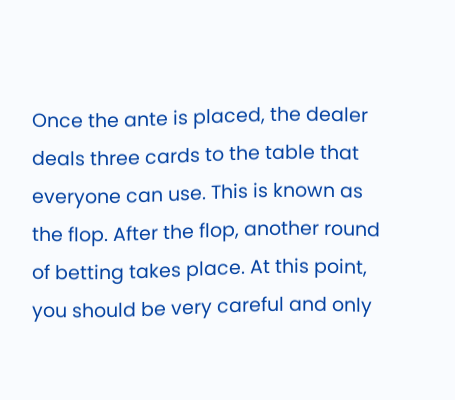Once the ante is placed, the dealer deals three cards to the table that everyone can use. This is known as the flop. After the flop, another round of betting takes place. At this point, you should be very careful and only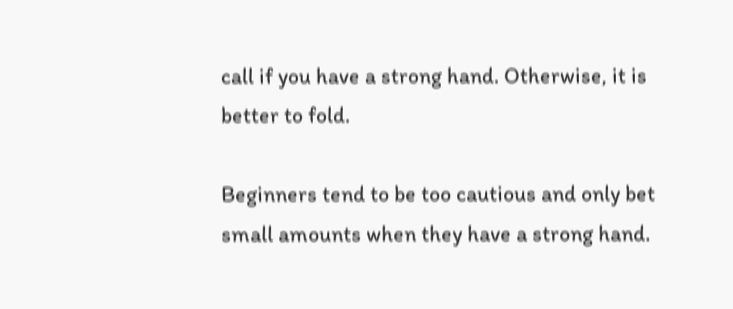call if you have a strong hand. Otherwise, it is better to fold.

Beginners tend to be too cautious and only bet small amounts when they have a strong hand.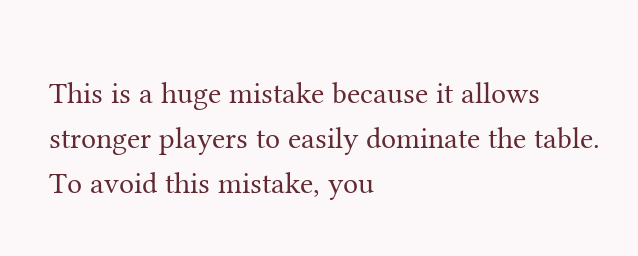This is a huge mistake because it allows stronger players to easily dominate the table. To avoid this mistake, you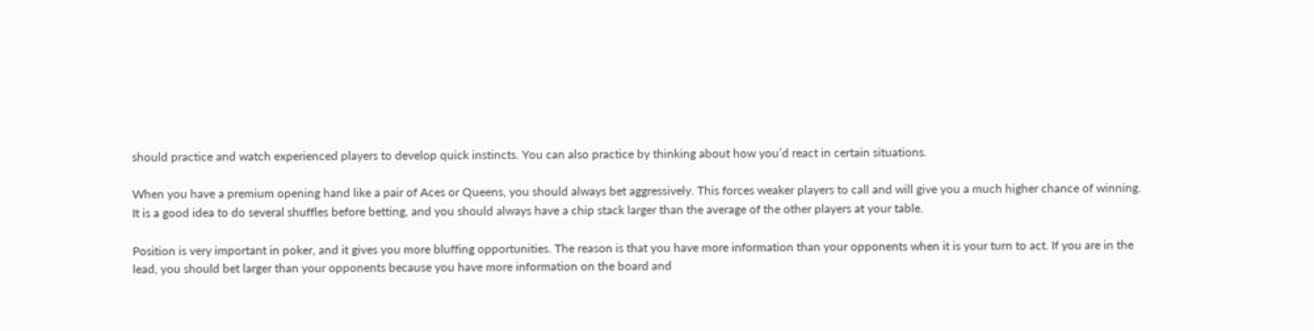should practice and watch experienced players to develop quick instincts. You can also practice by thinking about how you’d react in certain situations.

When you have a premium opening hand like a pair of Aces or Queens, you should always bet aggressively. This forces weaker players to call and will give you a much higher chance of winning. It is a good idea to do several shuffles before betting, and you should always have a chip stack larger than the average of the other players at your table.

Position is very important in poker, and it gives you more bluffing opportunities. The reason is that you have more information than your opponents when it is your turn to act. If you are in the lead, you should bet larger than your opponents because you have more information on the board and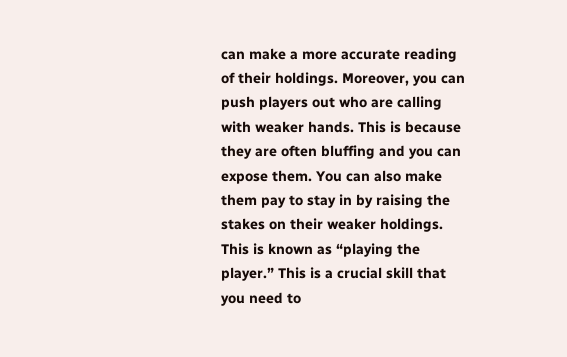can make a more accurate reading of their holdings. Moreover, you can push players out who are calling with weaker hands. This is because they are often bluffing and you can expose them. You can also make them pay to stay in by raising the stakes on their weaker holdings. This is known as “playing the player.” This is a crucial skill that you need to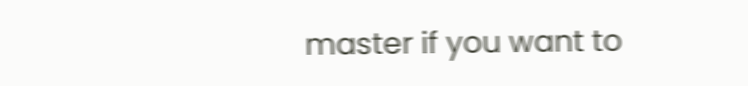master if you want to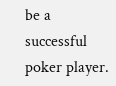be a successful poker player.